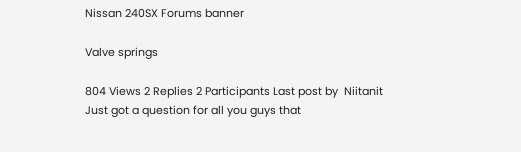Nissan 240SX Forums banner

Valve springs

804 Views 2 Replies 2 Participants Last post by  Niitanit
Just got a question for all you guys that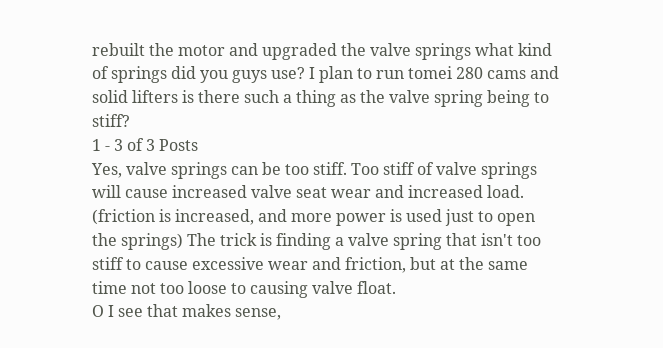rebuilt the motor and upgraded the valve springs what kind of springs did you guys use? I plan to run tomei 280 cams and solid lifters is there such a thing as the valve spring being to stiff?
1 - 3 of 3 Posts
Yes, valve springs can be too stiff. Too stiff of valve springs will cause increased valve seat wear and increased load. (friction is increased, and more power is used just to open the springs) The trick is finding a valve spring that isn't too stiff to cause excessive wear and friction, but at the same time not too loose to causing valve float.
O I see that makes sense,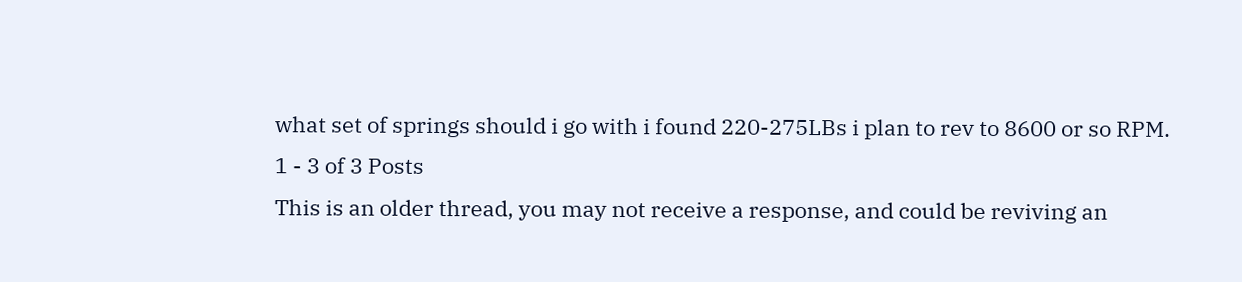what set of springs should i go with i found 220-275LBs i plan to rev to 8600 or so RPM.
1 - 3 of 3 Posts
This is an older thread, you may not receive a response, and could be reviving an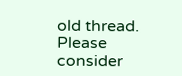old thread. Please consider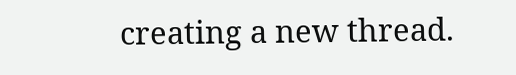creating a new thread.